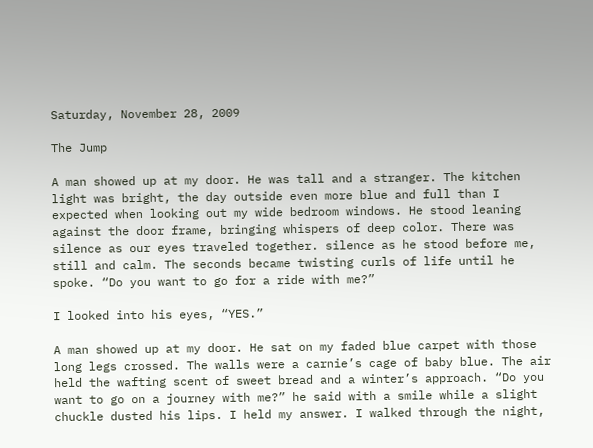Saturday, November 28, 2009

The Jump

A man showed up at my door. He was tall and a stranger. The kitchen light was bright, the day outside even more blue and full than I expected when looking out my wide bedroom windows. He stood leaning against the door frame, bringing whispers of deep color. There was silence as our eyes traveled together. silence as he stood before me, still and calm. The seconds became twisting curls of life until he spoke. “Do you want to go for a ride with me?”

I looked into his eyes, “YES.”

A man showed up at my door. He sat on my faded blue carpet with those long legs crossed. The walls were a carnie’s cage of baby blue. The air held the wafting scent of sweet bread and a winter’s approach. “Do you want to go on a journey with me?” he said with a smile while a slight chuckle dusted his lips. I held my answer. I walked through the night,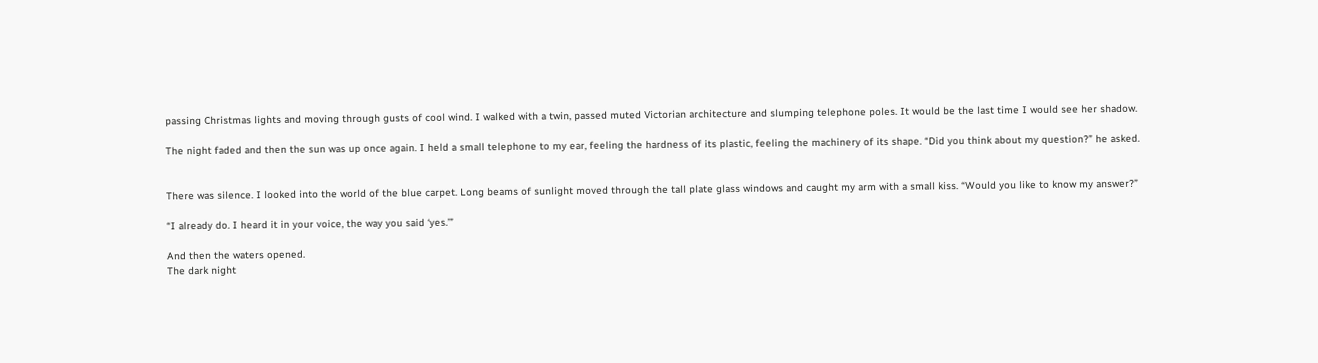passing Christmas lights and moving through gusts of cool wind. I walked with a twin, passed muted Victorian architecture and slumping telephone poles. It would be the last time I would see her shadow.

The night faded and then the sun was up once again. I held a small telephone to my ear, feeling the hardness of its plastic, feeling the machinery of its shape. “Did you think about my question?” he asked.


There was silence. I looked into the world of the blue carpet. Long beams of sunlight moved through the tall plate glass windows and caught my arm with a small kiss. “Would you like to know my answer?”

“I already do. I heard it in your voice, the way you said ‘yes.’”

And then the waters opened.
The dark night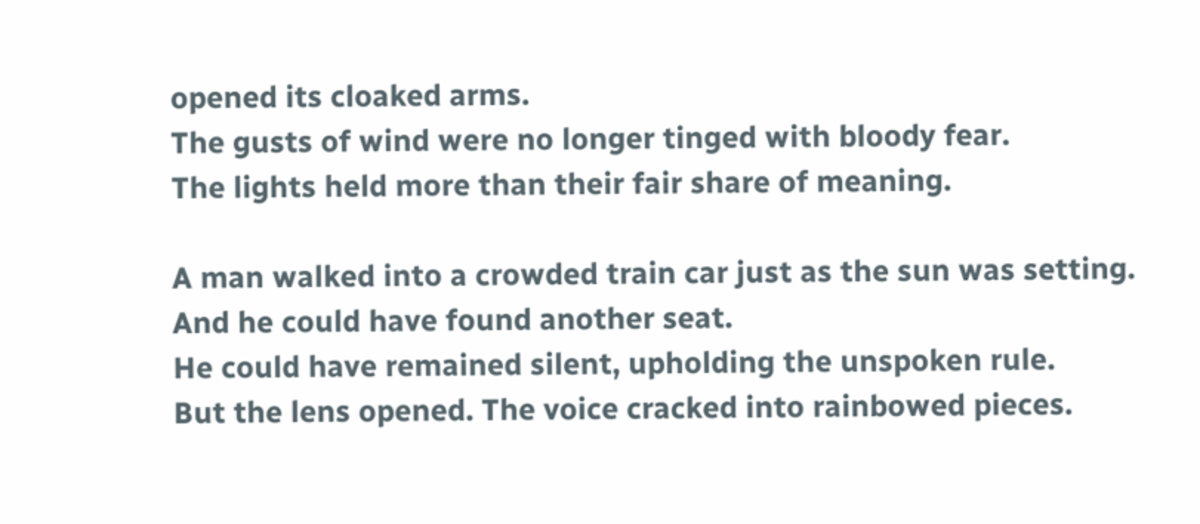opened its cloaked arms.
The gusts of wind were no longer tinged with bloody fear.
The lights held more than their fair share of meaning.

A man walked into a crowded train car just as the sun was setting.
And he could have found another seat.
He could have remained silent, upholding the unspoken rule.
But the lens opened. The voice cracked into rainbowed pieces.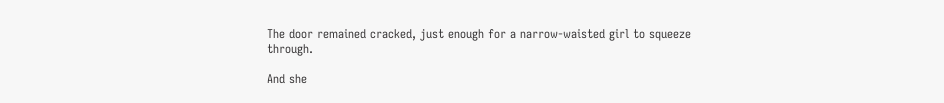The door remained cracked, just enough for a narrow-waisted girl to squeeze through.

And she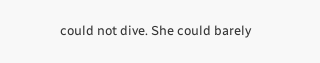could not dive. She could barely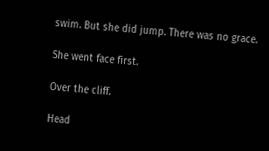swim. But she did jump. There was no grace.

She went face first.

Over the cliff.

Head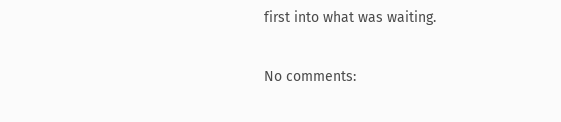first into what was waiting.

No comments: